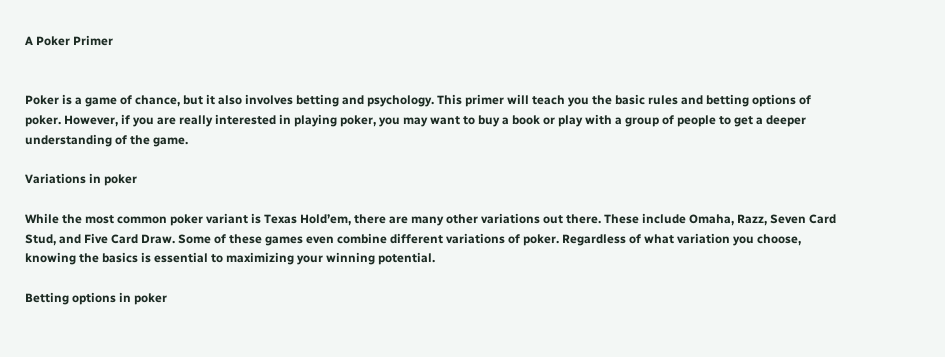A Poker Primer


Poker is a game of chance, but it also involves betting and psychology. This primer will teach you the basic rules and betting options of poker. However, if you are really interested in playing poker, you may want to buy a book or play with a group of people to get a deeper understanding of the game.

Variations in poker

While the most common poker variant is Texas Hold’em, there are many other variations out there. These include Omaha, Razz, Seven Card Stud, and Five Card Draw. Some of these games even combine different variations of poker. Regardless of what variation you choose, knowing the basics is essential to maximizing your winning potential.

Betting options in poker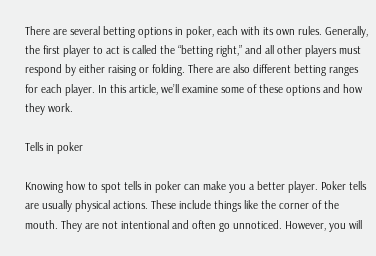There are several betting options in poker, each with its own rules. Generally, the first player to act is called the “betting right,” and all other players must respond by either raising or folding. There are also different betting ranges for each player. In this article, we’ll examine some of these options and how they work.

Tells in poker

Knowing how to spot tells in poker can make you a better player. Poker tells are usually physical actions. These include things like the corner of the mouth. They are not intentional and often go unnoticed. However, you will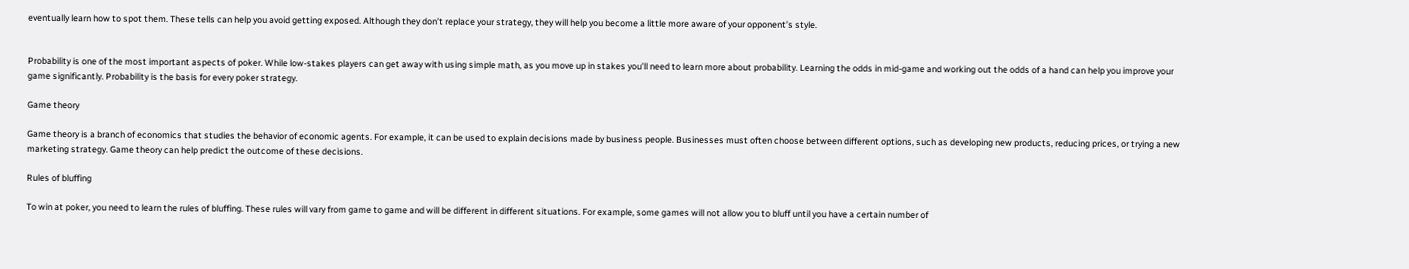eventually learn how to spot them. These tells can help you avoid getting exposed. Although they don’t replace your strategy, they will help you become a little more aware of your opponent’s style.


Probability is one of the most important aspects of poker. While low-stakes players can get away with using simple math, as you move up in stakes you’ll need to learn more about probability. Learning the odds in mid-game and working out the odds of a hand can help you improve your game significantly. Probability is the basis for every poker strategy.

Game theory

Game theory is a branch of economics that studies the behavior of economic agents. For example, it can be used to explain decisions made by business people. Businesses must often choose between different options, such as developing new products, reducing prices, or trying a new marketing strategy. Game theory can help predict the outcome of these decisions.

Rules of bluffing

To win at poker, you need to learn the rules of bluffing. These rules will vary from game to game and will be different in different situations. For example, some games will not allow you to bluff until you have a certain number of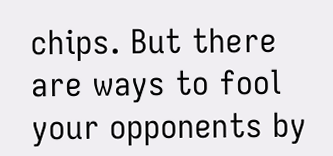chips. But there are ways to fool your opponents by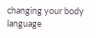changing your body language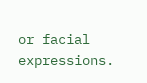or facial expressions.